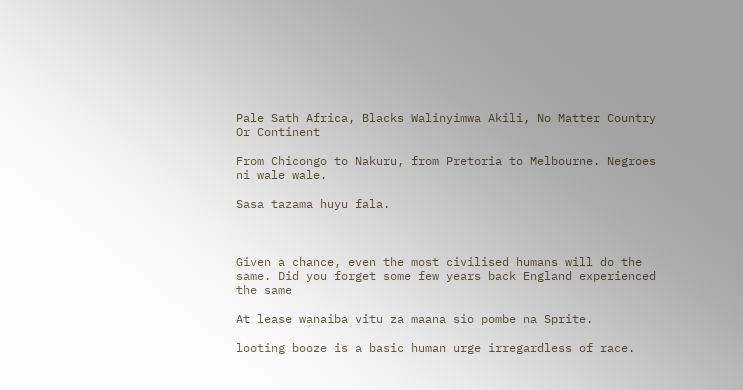Pale Sath Africa, Blacks Walinyimwa Akili, No Matter Country Or Continent

From Chicongo to Nakuru, from Pretoria to Melbourne. Negroes ni wale wale.

Sasa tazama huyu fala.



Given a chance, even the most civilised humans will do the same. Did you forget some few years back England experienced the same

At lease wanaiba vitu za maana sio pombe na Sprite.

looting booze is a basic human urge irregardless of race.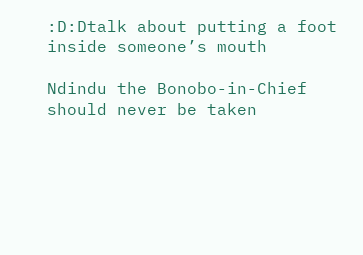:D:Dtalk about putting a foot inside someone’s mouth

Ndindu the Bonobo-in-Chief should never be taken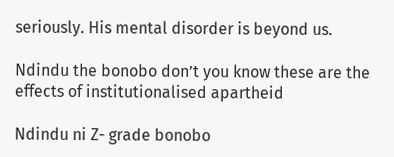seriously. His mental disorder is beyond us.

Ndindu the bonobo don’t you know these are the effects of institutionalised apartheid

Ndindu ni Z- grade bonobo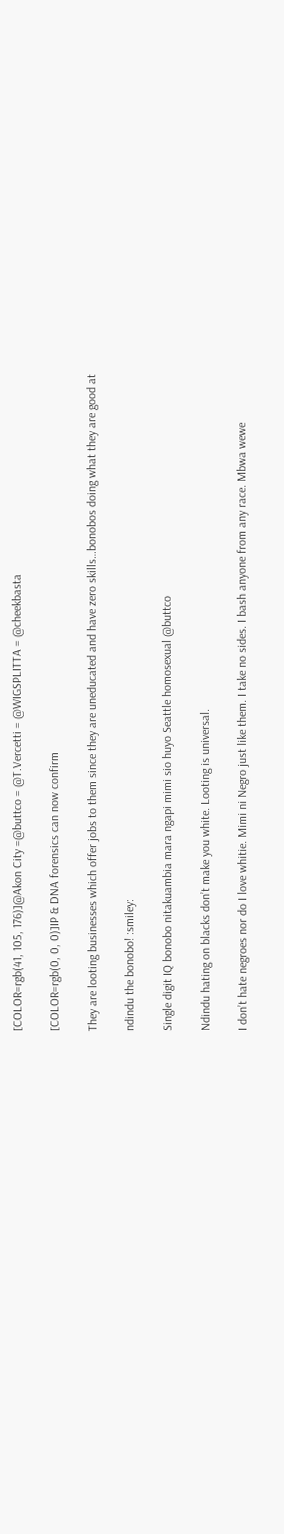[COLOR=rgb(41, 105, 176)]@Akon City =@buttco = @T.Vercetti = @WIGSPLITTA = @cheekbasta

[COLOR=rgb(0, 0, 0)]IP & DNA forensics can now confirm

They are looting businesses which offer jobs to them since they are uneducated and have zero skills…bonobos doing what they are good at

ndindu the bonobo! :smiley:

Single digit IQ bonobo nitakuambia mara ngapi mimi sio huyo Seattle homosexual @buttco

Ndindu hating on blacks don’t make you white. Looting is universal.

I don’t hate negroes nor do I love whitie. Mimi ni Negro just like them. I take no sides. I bash anyone from any race. Mbwa wewe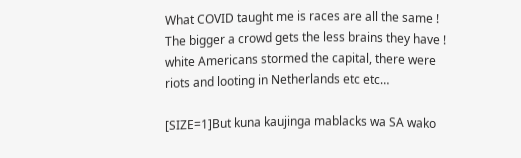What COVID taught me is races are all the same ! The bigger a crowd gets the less brains they have ! white Americans stormed the capital, there were riots and looting in Netherlands etc etc…

[SIZE=1]But kuna kaujinga mablacks wa SA wako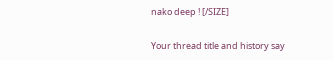nako deep ! [/SIZE]

Your thread title and history say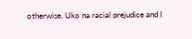otherwise. Uko na racial prejudice and I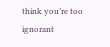think you’re too ignorant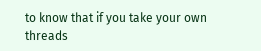to know that if you take your own threads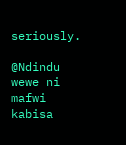seriously.

@Ndindu wewe ni mafwi kabisa